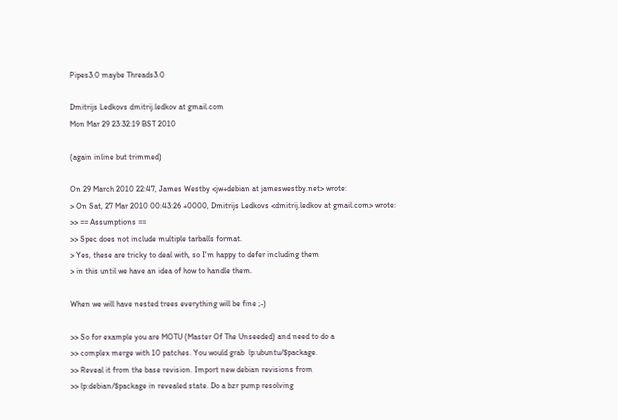Pipes3.0 maybe Threads3.0

Dmitrijs Ledkovs dmitrij.ledkov at gmail.com
Mon Mar 29 23:32:19 BST 2010

(again inline but trimmed)

On 29 March 2010 22:47, James Westby <jw+debian at jameswestby.net> wrote:
> On Sat, 27 Mar 2010 00:43:26 +0000, Dmitrijs Ledkovs <dmitrij.ledkov at gmail.com> wrote:
>> == Assumptions ==
>> Spec does not include multiple tarballs format.
> Yes, these are tricky to deal with, so I'm happy to defer including them
> in this until we have an idea of how to handle them.

When we will have nested trees everything will be fine ;-)

>> So for example you are MOTU (Master Of The Unseeded) and need to do a
>> complex merge with 10 patches. You would grab  lp:ubuntu/$package.
>> Reveal it from the base revision. Import new debian revisions from
>> lp:debian/$package in revealed state. Do a bzr pump resolving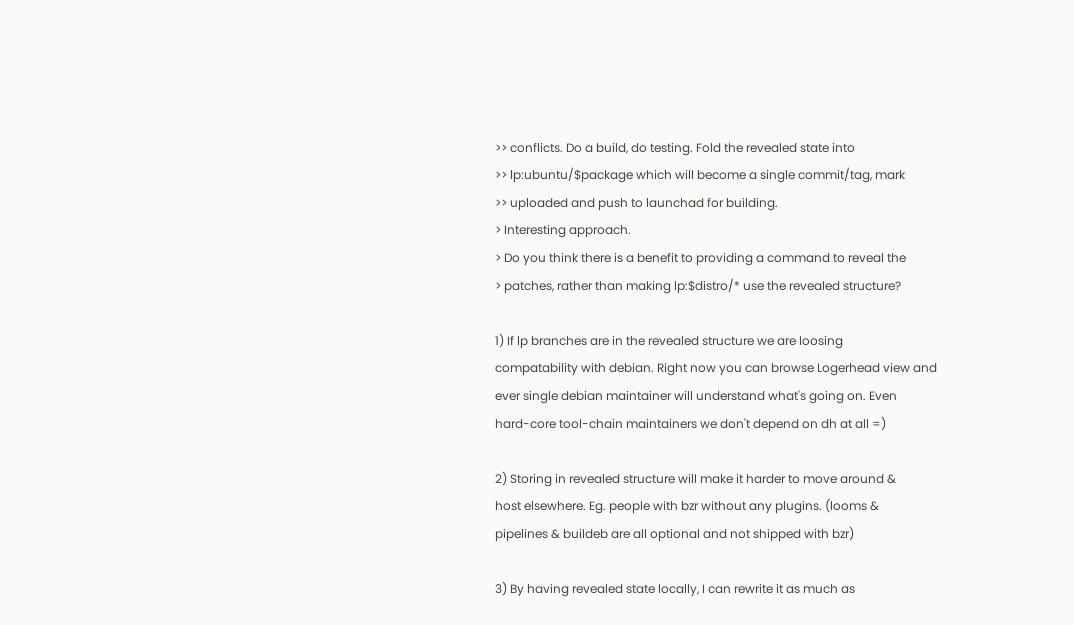>> conflicts. Do a build, do testing. Fold the revealed state into
>> lp:ubuntu/$package which will become a single commit/tag, mark
>> uploaded and push to launchad for building.
> Interesting approach.
> Do you think there is a benefit to providing a command to reveal the
> patches, rather than making lp:$distro/* use the revealed structure?

1) If lp branches are in the revealed structure we are loosing
compatability with debian. Right now you can browse Logerhead view and
ever single debian maintainer will understand what's going on. Even
hard-core tool-chain maintainers we don't depend on dh at all =)

2) Storing in revealed structure will make it harder to move around &
host elsewhere. Eg. people with bzr without any plugins. (looms &
pipelines & buildeb are all optional and not shipped with bzr)

3) By having revealed state locally, I can rewrite it as much as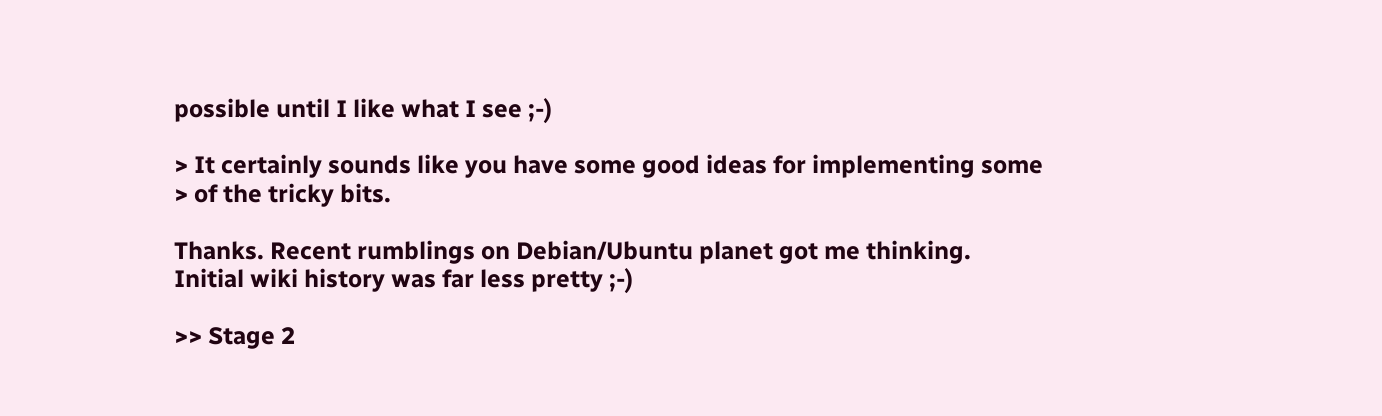possible until I like what I see ;-)

> It certainly sounds like you have some good ideas for implementing some
> of the tricky bits.

Thanks. Recent rumblings on Debian/Ubuntu planet got me thinking.
Initial wiki history was far less pretty ;-)

>> Stage 2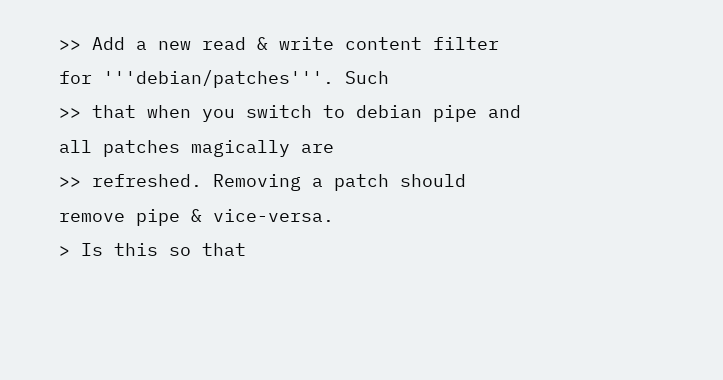>> Add a new read & write content filter for '''debian/patches'''. Such
>> that when you switch to debian pipe and all patches magically are
>> refreshed. Removing a patch should remove pipe & vice-versa.
> Is this so that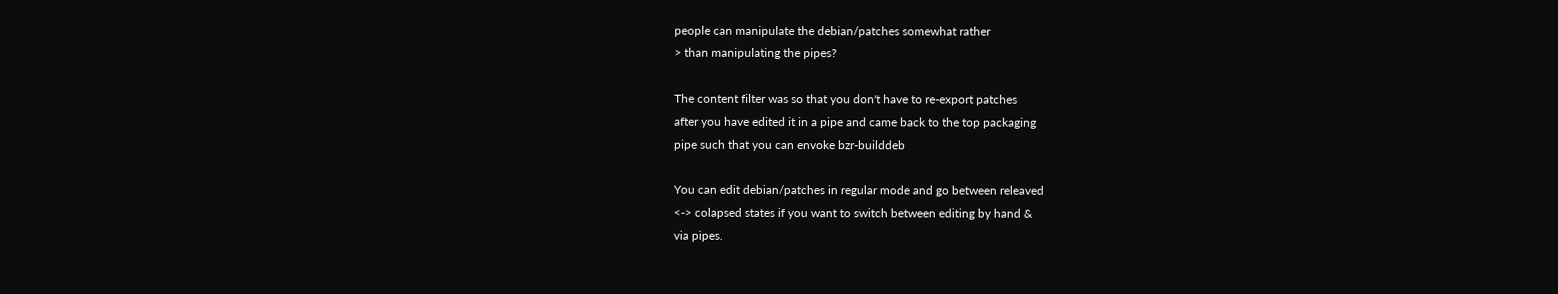people can manipulate the debian/patches somewhat rather
> than manipulating the pipes?

The content filter was so that you don't have to re-export patches
after you have edited it in a pipe and came back to the top packaging
pipe such that you can envoke bzr-builddeb

You can edit debian/patches in regular mode and go between releaved
<-> colapsed states if you want to switch between editing by hand &
via pipes.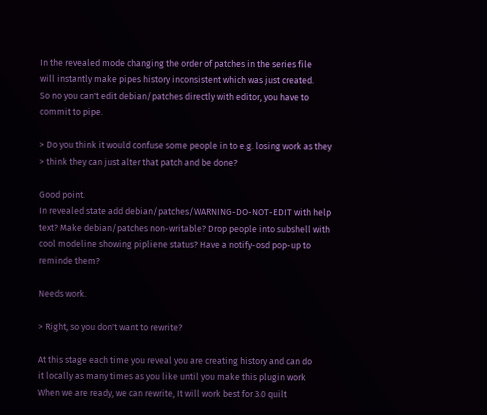In the revealed mode changing the order of patches in the series file
will instantly make pipes history inconsistent which was just created.
So no you can't edit debian/patches directly with editor, you have to
commit to pipe.

> Do you think it would confuse some people in to e.g. losing work as they
> think they can just alter that patch and be done?

Good point.
In revealed state add debian/patches/WARNING-DO-NOT-EDIT with help
text? Make debian/patches non-writable? Drop people into subshell with
cool modeline showing pipliene status? Have a notify-osd pop-up to
reminde them?

Needs work.

> Right, so you don't want to rewrite?

At this stage each time you reveal you are creating history and can do
it locally as many times as you like until you make this plugin work
When we are ready, we can rewrite, It will work best for 3.0 quilt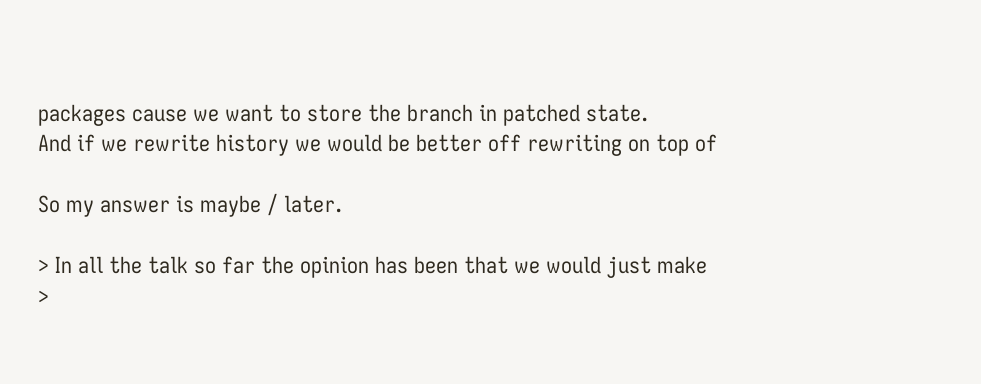packages cause we want to store the branch in patched state.
And if we rewrite history we would be better off rewriting on top of

So my answer is maybe / later.

> In all the talk so far the opinion has been that we would just make
>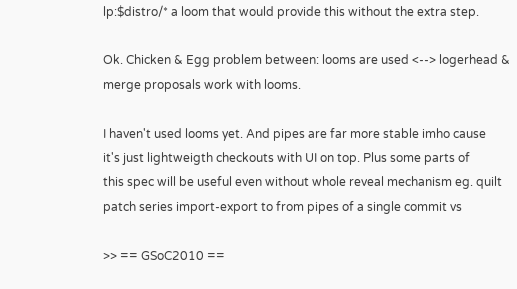lp:$distro/* a loom that would provide this without the extra step.

Ok. Chicken & Egg problem between: looms are used <--> logerhead &
merge proposals work with looms.

I haven't used looms yet. And pipes are far more stable imho cause
it's just lightweigth checkouts with UI on top. Plus some parts of
this spec will be useful even without whole reveal mechanism eg. quilt
patch series import-export to from pipes of a single commit vs

>> == GSoC2010 ==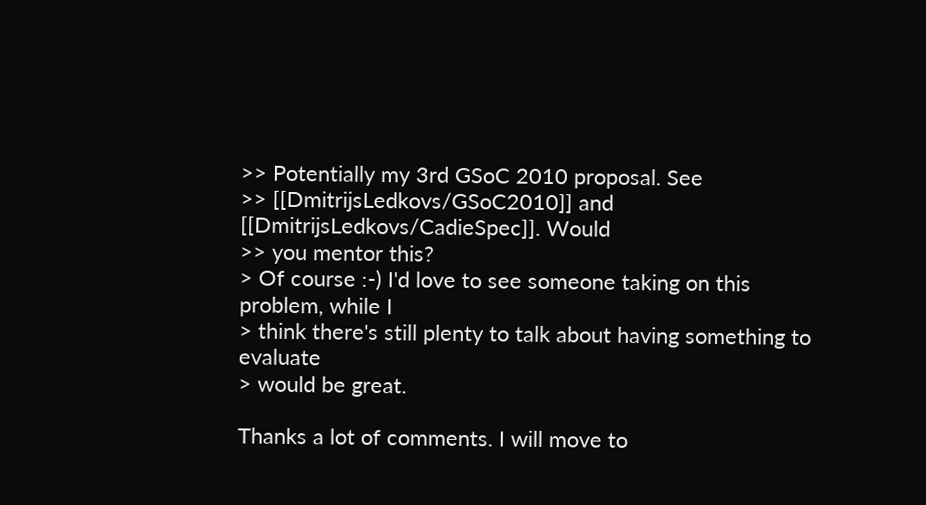>> Potentially my 3rd GSoC 2010 proposal. See
>> [[DmitrijsLedkovs/GSoC2010]] and [[DmitrijsLedkovs/CadieSpec]]. Would
>> you mentor this?
> Of course :-) I'd love to see someone taking on this problem, while I
> think there's still plenty to talk about having something to evaluate
> would be great.

Thanks a lot of comments. I will move to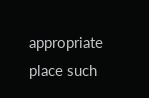appropriate place such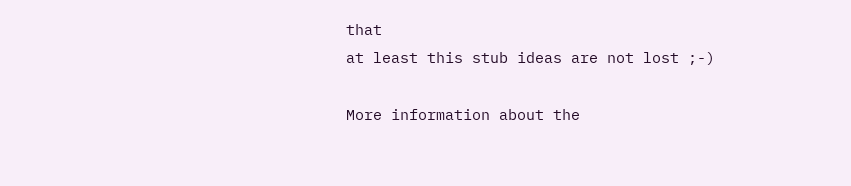that
at least this stub ideas are not lost ;-)

More information about the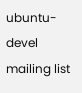ubuntu-devel mailing list